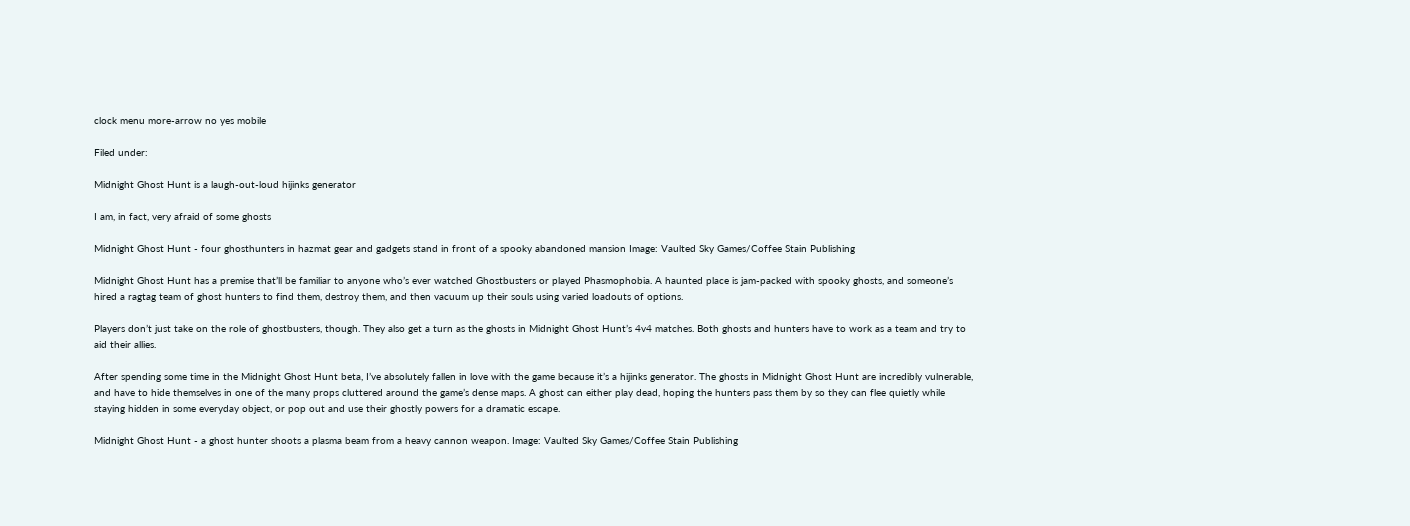clock menu more-arrow no yes mobile

Filed under:

Midnight Ghost Hunt is a laugh-out-loud hijinks generator

I am, in fact, very afraid of some ghosts

Midnight Ghost Hunt - four ghosthunters in hazmat gear and gadgets stand in front of a spooky abandoned mansion Image: Vaulted Sky Games/Coffee Stain Publishing

Midnight Ghost Hunt has a premise that’ll be familiar to anyone who’s ever watched Ghostbusters or played Phasmophobia. A haunted place is jam-packed with spooky ghosts, and someone’s hired a ragtag team of ghost hunters to find them, destroy them, and then vacuum up their souls using varied loadouts of options.

Players don’t just take on the role of ghostbusters, though. They also get a turn as the ghosts in Midnight Ghost Hunt’s 4v4 matches. Both ghosts and hunters have to work as a team and try to aid their allies.

After spending some time in the Midnight Ghost Hunt beta, I’ve absolutely fallen in love with the game because it’s a hijinks generator. The ghosts in Midnight Ghost Hunt are incredibly vulnerable, and have to hide themselves in one of the many props cluttered around the game’s dense maps. A ghost can either play dead, hoping the hunters pass them by so they can flee quietly while staying hidden in some everyday object, or pop out and use their ghostly powers for a dramatic escape.

Midnight Ghost Hunt - a ghost hunter shoots a plasma beam from a heavy cannon weapon. Image: Vaulted Sky Games/Coffee Stain Publishing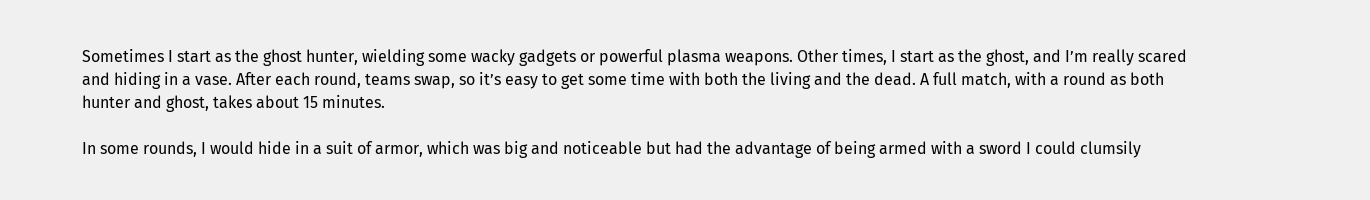Sometimes I start as the ghost hunter, wielding some wacky gadgets or powerful plasma weapons. Other times, I start as the ghost, and I’m really scared and hiding in a vase. After each round, teams swap, so it’s easy to get some time with both the living and the dead. A full match, with a round as both hunter and ghost, takes about 15 minutes.

In some rounds, I would hide in a suit of armor, which was big and noticeable but had the advantage of being armed with a sword I could clumsily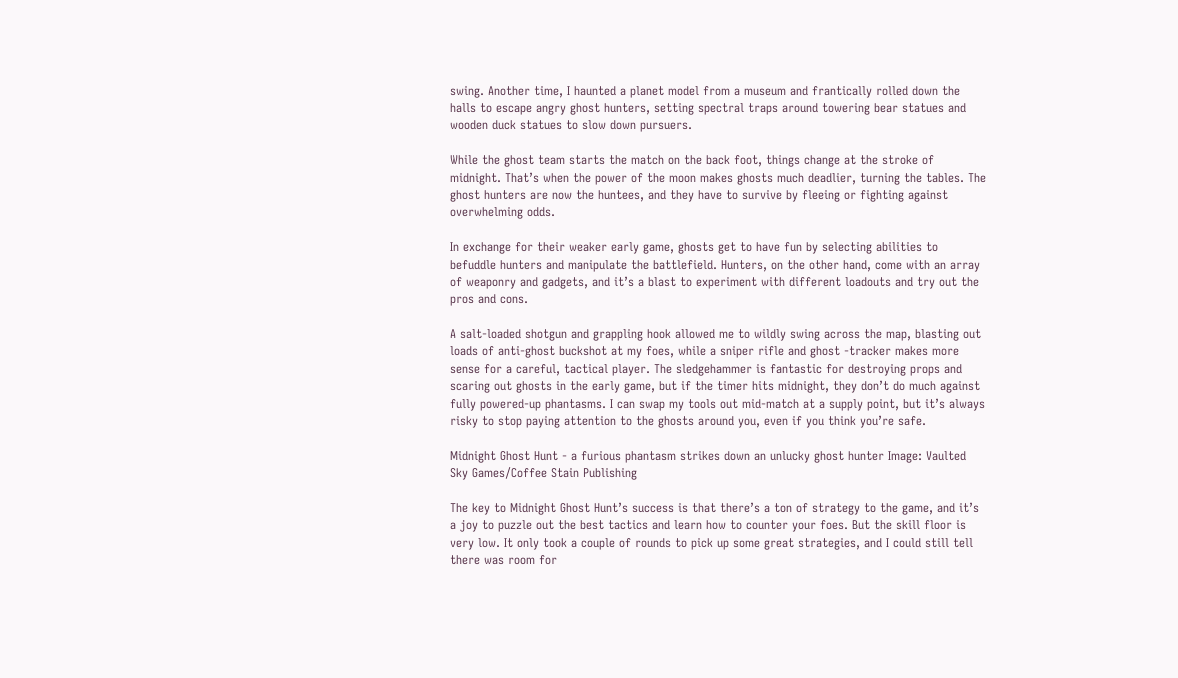swing. Another time, I haunted a planet model from a museum and frantically rolled down the halls to escape angry ghost hunters, setting spectral traps around towering bear statues and wooden duck statues to slow down pursuers.

While the ghost team starts the match on the back foot, things change at the stroke of midnight. That’s when the power of the moon makes ghosts much deadlier, turning the tables. The ghost hunters are now the huntees, and they have to survive by fleeing or fighting against overwhelming odds.

In exchange for their weaker early game, ghosts get to have fun by selecting abilities to befuddle hunters and manipulate the battlefield. Hunters, on the other hand, come with an array of weaponry and gadgets, and it’s a blast to experiment with different loadouts and try out the pros and cons.

A salt-loaded shotgun and grappling hook allowed me to wildly swing across the map, blasting out loads of anti-ghost buckshot at my foes, while a sniper rifle and ghost -tracker makes more sense for a careful, tactical player. The sledgehammer is fantastic for destroying props and scaring out ghosts in the early game, but if the timer hits midnight, they don’t do much against fully powered-up phantasms. I can swap my tools out mid-match at a supply point, but it’s always risky to stop paying attention to the ghosts around you, even if you think you’re safe.

Midnight Ghost Hunt - a furious phantasm strikes down an unlucky ghost hunter Image: Vaulted Sky Games/Coffee Stain Publishing

The key to Midnight Ghost Hunt’s success is that there’s a ton of strategy to the game, and it’s a joy to puzzle out the best tactics and learn how to counter your foes. But the skill floor is very low. It only took a couple of rounds to pick up some great strategies, and I could still tell there was room for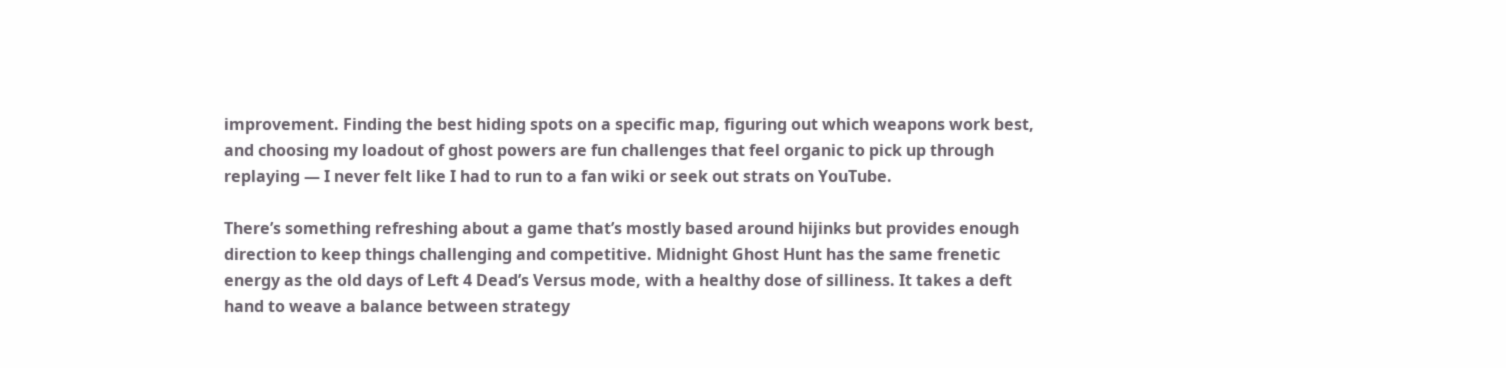improvement. Finding the best hiding spots on a specific map, figuring out which weapons work best, and choosing my loadout of ghost powers are fun challenges that feel organic to pick up through replaying — I never felt like I had to run to a fan wiki or seek out strats on YouTube.

There’s something refreshing about a game that’s mostly based around hijinks but provides enough direction to keep things challenging and competitive. Midnight Ghost Hunt has the same frenetic energy as the old days of Left 4 Dead’s Versus mode, with a healthy dose of silliness. It takes a deft hand to weave a balance between strategy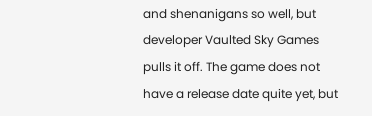and shenanigans so well, but developer Vaulted Sky Games pulls it off. The game does not have a release date quite yet, but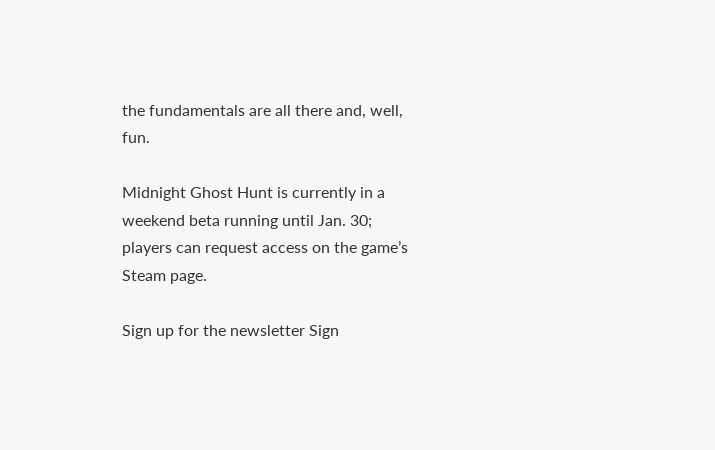the fundamentals are all there and, well, fun.

Midnight Ghost Hunt is currently in a weekend beta running until Jan. 30; players can request access on the game’s Steam page.

Sign up for the newsletter Sign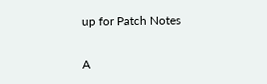up for Patch Notes

A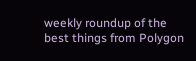weekly roundup of the best things from Polygon